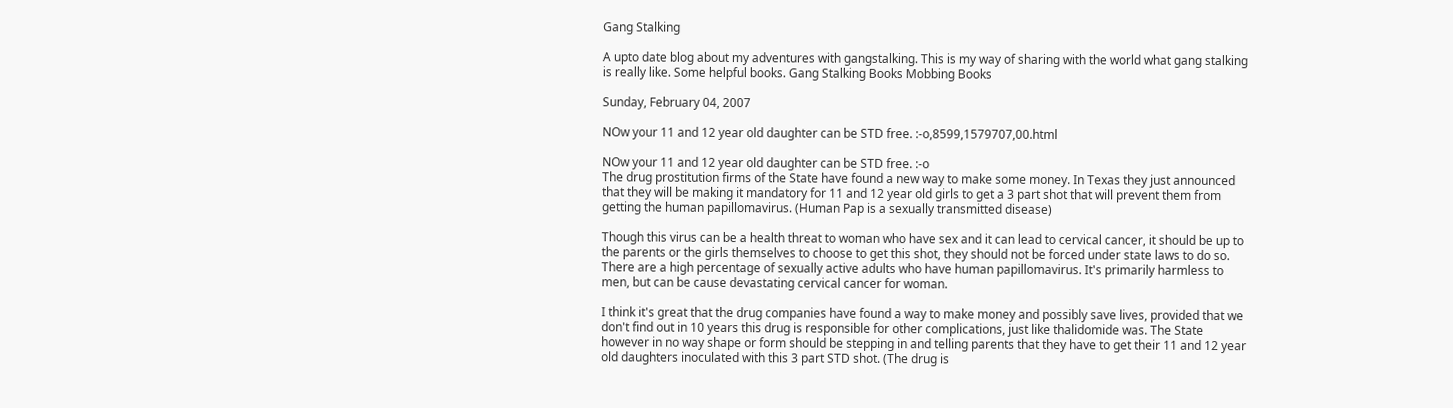Gang Stalking

A upto date blog about my adventures with gangstalking. This is my way of sharing with the world what gang stalking is really like. Some helpful books. Gang Stalking Books Mobbing Books

Sunday, February 04, 2007

NOw your 11 and 12 year old daughter can be STD free. :-o,8599,1579707,00.html

NOw your 11 and 12 year old daughter can be STD free. :-o
The drug prostitution firms of the State have found a new way to make some money. In Texas they just announced that they will be making it mandatory for 11 and 12 year old girls to get a 3 part shot that will prevent them from getting the human papillomavirus. (Human Pap is a sexually transmitted disease)

Though this virus can be a health threat to woman who have sex and it can lead to cervical cancer, it should be up to the parents or the girls themselves to choose to get this shot, they should not be forced under state laws to do so. There are a high percentage of sexually active adults who have human papillomavirus. It's primarily harmless to men, but can be cause devastating cervical cancer for woman.

I think it's great that the drug companies have found a way to make money and possibly save lives, provided that we don't find out in 10 years this drug is responsible for other complications, just like thalidomide was. The State however in no way shape or form should be stepping in and telling parents that they have to get their 11 and 12 year old daughters inoculated with this 3 part STD shot. (The drug is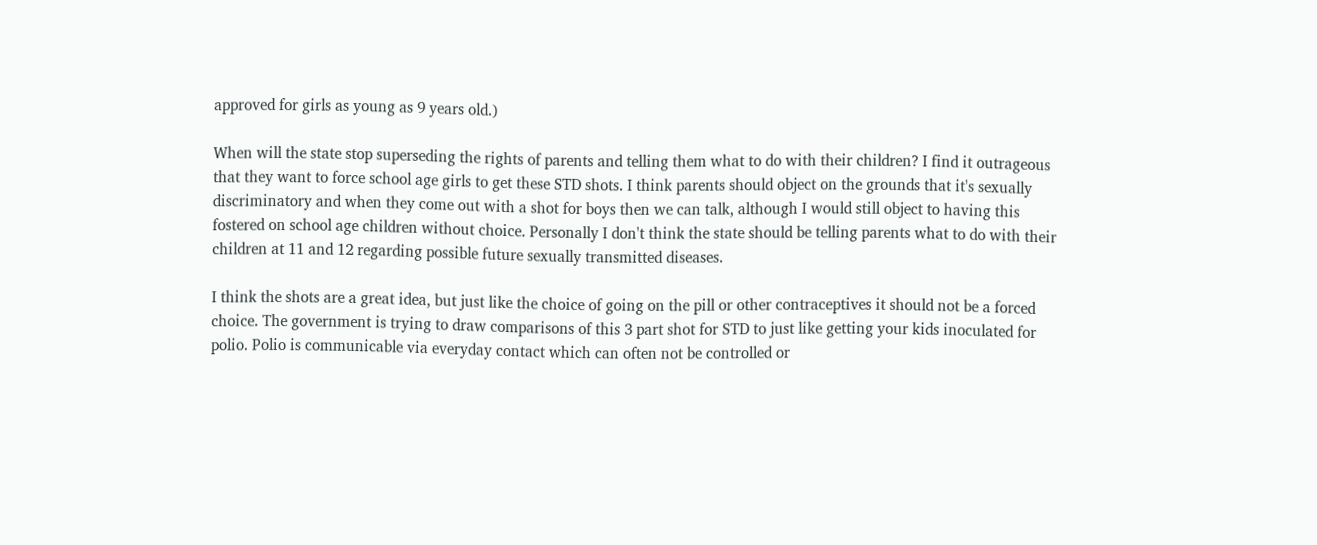approved for girls as young as 9 years old.)

When will the state stop superseding the rights of parents and telling them what to do with their children? I find it outrageous that they want to force school age girls to get these STD shots. I think parents should object on the grounds that it's sexually discriminatory and when they come out with a shot for boys then we can talk, although I would still object to having this fostered on school age children without choice. Personally I don't think the state should be telling parents what to do with their children at 11 and 12 regarding possible future sexually transmitted diseases.

I think the shots are a great idea, but just like the choice of going on the pill or other contraceptives it should not be a forced choice. The government is trying to draw comparisons of this 3 part shot for STD to just like getting your kids inoculated for polio. Polio is communicable via everyday contact which can often not be controlled or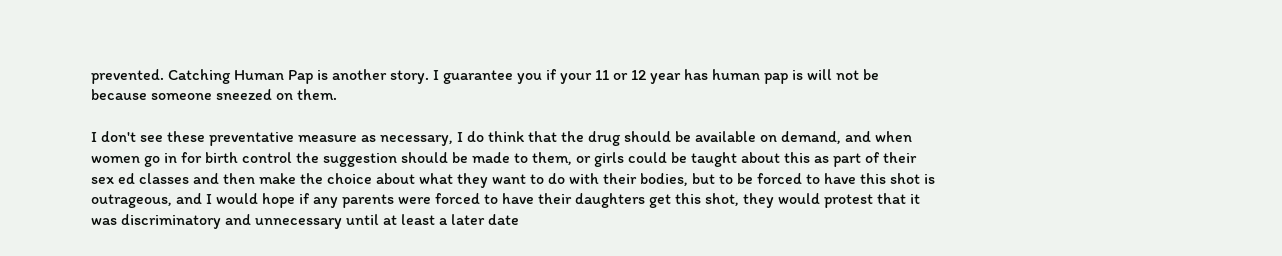prevented. Catching Human Pap is another story. I guarantee you if your 11 or 12 year has human pap is will not be because someone sneezed on them.

I don't see these preventative measure as necessary, I do think that the drug should be available on demand, and when women go in for birth control the suggestion should be made to them, or girls could be taught about this as part of their sex ed classes and then make the choice about what they want to do with their bodies, but to be forced to have this shot is outrageous, and I would hope if any parents were forced to have their daughters get this shot, they would protest that it was discriminatory and unnecessary until at least a later date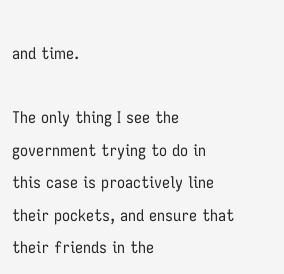and time.

The only thing I see the government trying to do in this case is proactively line their pockets, and ensure that their friends in the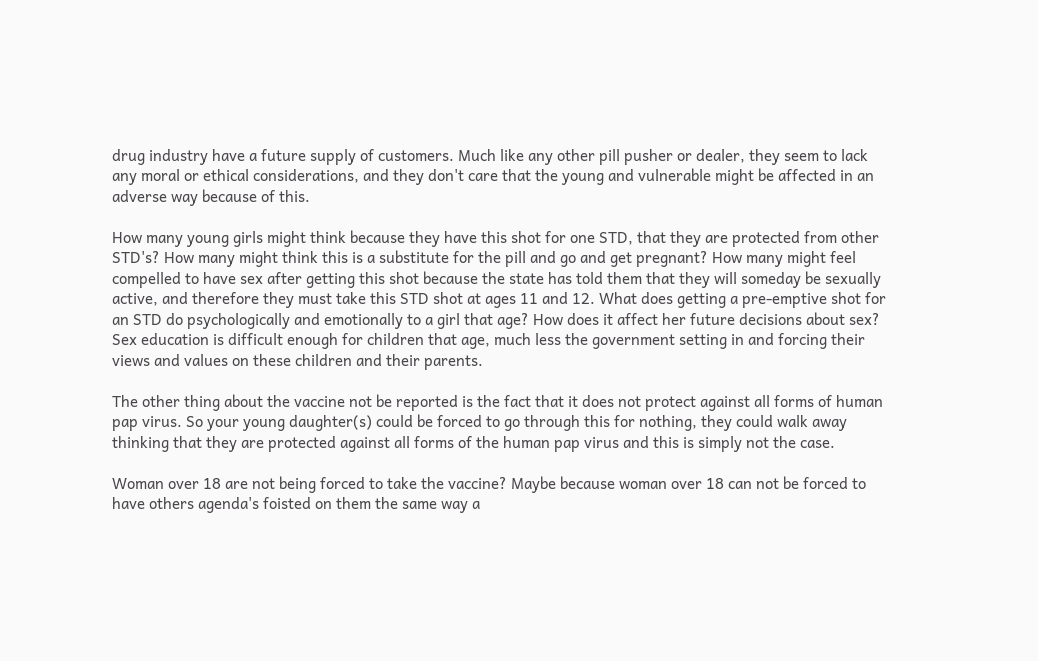drug industry have a future supply of customers. Much like any other pill pusher or dealer, they seem to lack any moral or ethical considerations, and they don't care that the young and vulnerable might be affected in an adverse way because of this.

How many young girls might think because they have this shot for one STD, that they are protected from other STD's? How many might think this is a substitute for the pill and go and get pregnant? How many might feel compelled to have sex after getting this shot because the state has told them that they will someday be sexually active, and therefore they must take this STD shot at ages 11 and 12. What does getting a pre-emptive shot for an STD do psychologically and emotionally to a girl that age? How does it affect her future decisions about sex? Sex education is difficult enough for children that age, much less the government setting in and forcing their views and values on these children and their parents.

The other thing about the vaccine not be reported is the fact that it does not protect against all forms of human pap virus. So your young daughter(s) could be forced to go through this for nothing, they could walk away thinking that they are protected against all forms of the human pap virus and this is simply not the case.

Woman over 18 are not being forced to take the vaccine? Maybe because woman over 18 can not be forced to have others agenda's foisted on them the same way a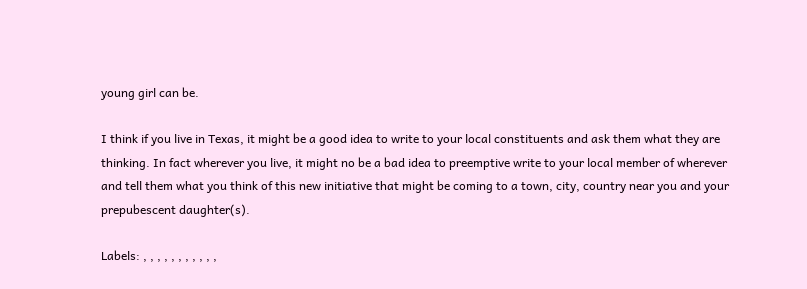young girl can be.

I think if you live in Texas, it might be a good idea to write to your local constituents and ask them what they are thinking. In fact wherever you live, it might no be a bad idea to preemptive write to your local member of wherever and tell them what you think of this new initiative that might be coming to a town, city, country near you and your prepubescent daughter(s).

Labels: , , , , , , , , , , ,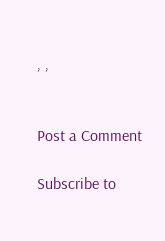, ,


Post a Comment

Subscribe to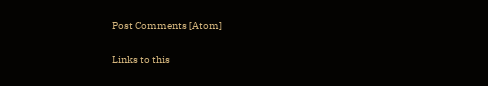Post Comments [Atom]

Links to this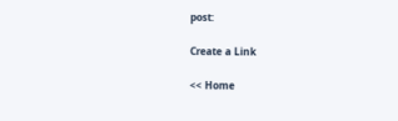post:

Create a Link

<< Home